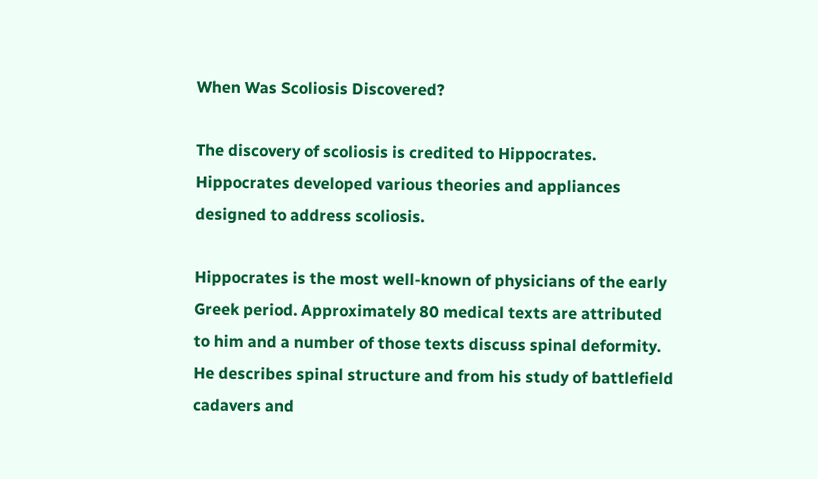When Was Scoliosis Discovered?

The discovery of scoliosis is credited to Hippocrates. Hippocrates developed various theories and appliances designed to address scoliosis.

Hippocrates is the most well-known of physicians of the early Greek period. Approximately 80 medical texts are attributed to him and a number of those texts discuss spinal deformity. He describes spinal structure and from his study of battlefield cadavers and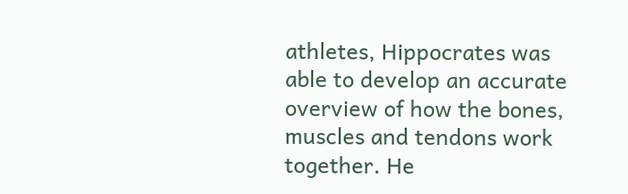athletes, Hippocrates was able to develop an accurate overview of how the bones, muscles and tendons work together. He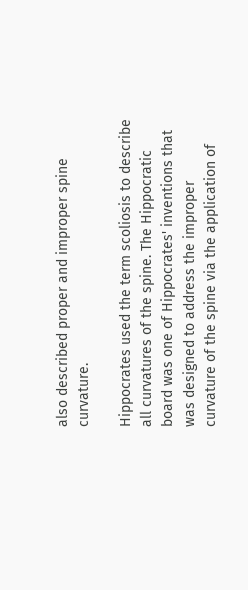also described proper and improper spine curvature.

Hippocrates used the term scoliosis to describe all curvatures of the spine. The Hippocratic board was one of Hippocrates' inventions that was designed to address the improper curvature of the spine via the application of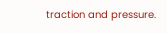traction and pressure.